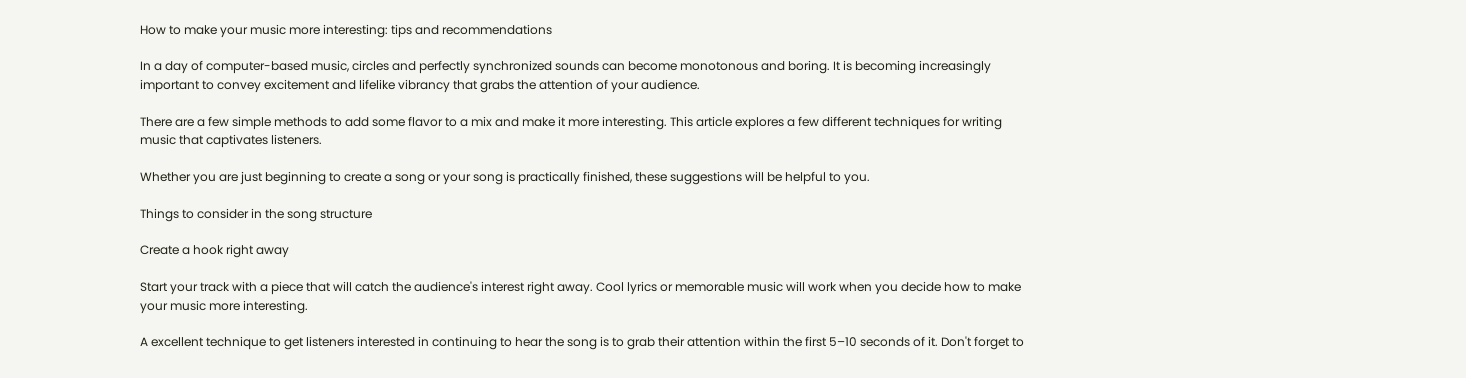How to make your music more interesting: tips and recommendations

In a day of computer-based music, circles and perfectly synchronized sounds can become monotonous and boring. It is becoming increasingly important to convey excitement and lifelike vibrancy that grabs the attention of your audience.

There are a few simple methods to add some flavor to a mix and make it more interesting. This article explores a few different techniques for writing music that captivates listeners.

Whether you are just beginning to create a song or your song is practically finished, these suggestions will be helpful to you.

Things to consider in the song structure

Create a hook right away

Start your track with a piece that will catch the audience's interest right away. Cool lyrics or memorable music will work when you decide how to make your music more interesting.

A excellent technique to get listeners interested in continuing to hear the song is to grab their attention within the first 5–10 seconds of it. Don't forget to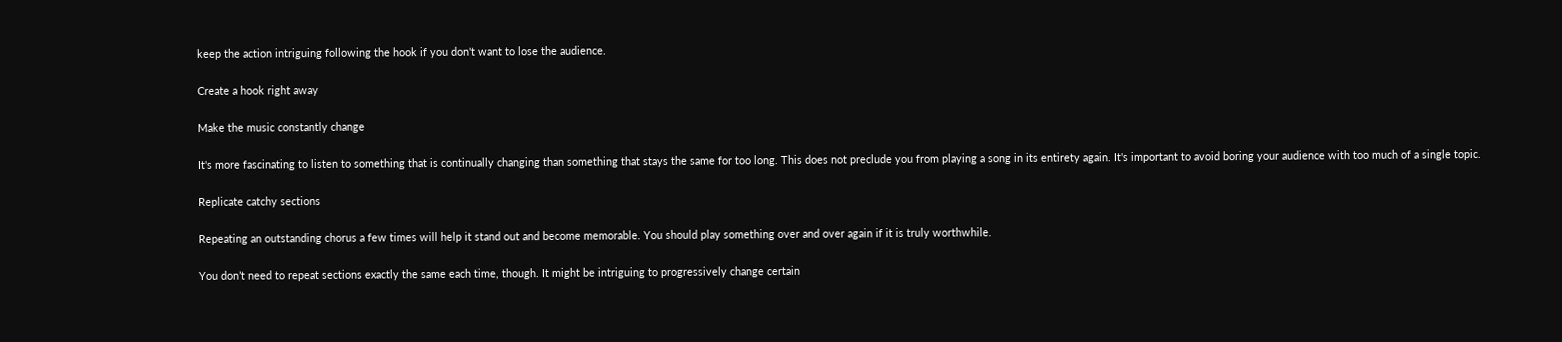keep the action intriguing following the hook if you don't want to lose the audience.

Create a hook right away

Make the music constantly change

It's more fascinating to listen to something that is continually changing than something that stays the same for too long. This does not preclude you from playing a song in its entirety again. It's important to avoid boring your audience with too much of a single topic.

Replicate catchy sections

Repeating an outstanding chorus a few times will help it stand out and become memorable. You should play something over and over again if it is truly worthwhile.

You don’t need to repeat sections exactly the same each time, though. It might be intriguing to progressively change certain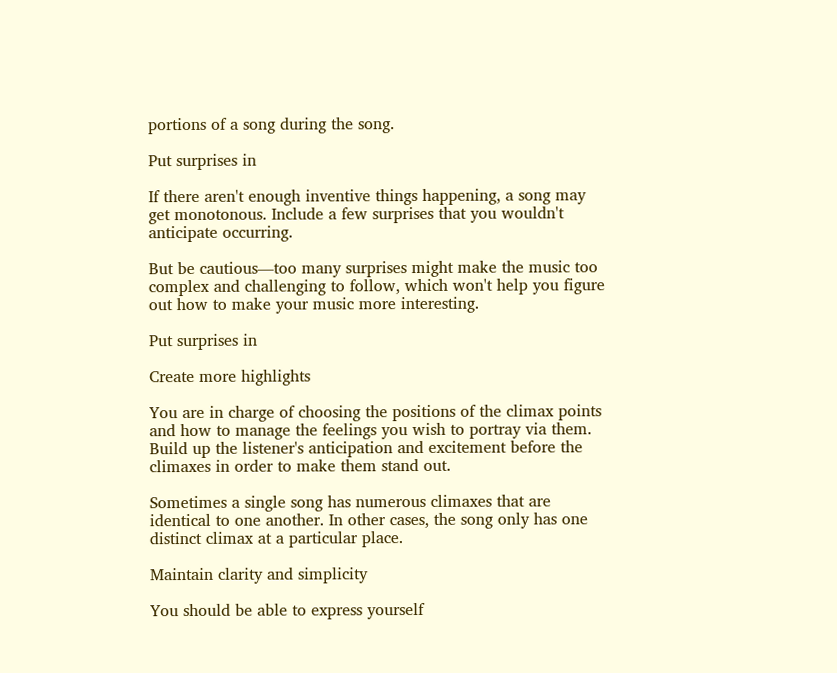portions of a song during the song.

Put surprises in

If there aren't enough inventive things happening, a song may get monotonous. Include a few surprises that you wouldn't anticipate occurring.

But be cautious—too many surprises might make the music too complex and challenging to follow, which won't help you figure out how to make your music more interesting.

Put surprises in

Create more highlights

You are in charge of choosing the positions of the climax points and how to manage the feelings you wish to portray via them. Build up the listener's anticipation and excitement before the climaxes in order to make them stand out.

Sometimes a single song has numerous climaxes that are identical to one another. In other cases, the song only has one distinct climax at a particular place.

Maintain clarity and simplicity

You should be able to express yourself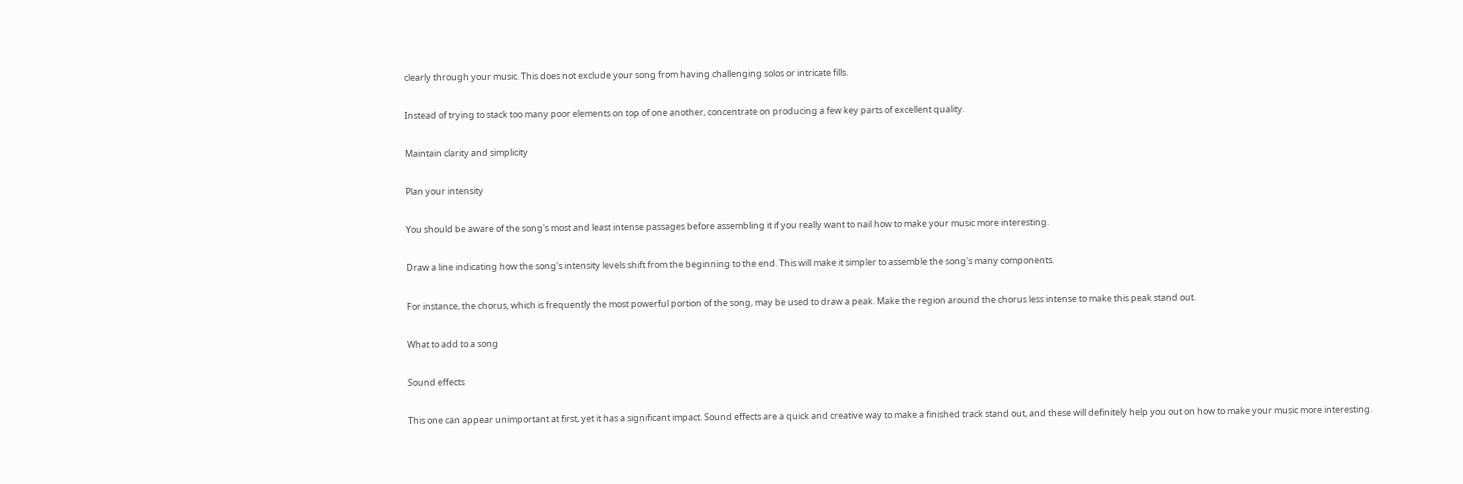clearly through your music. This does not exclude your song from having challenging solos or intricate fills.

Instead of trying to stack too many poor elements on top of one another, concentrate on producing a few key parts of excellent quality.

Maintain clarity and simplicity

Plan your intensity

You should be aware of the song's most and least intense passages before assembling it if you really want to nail how to make your music more interesting.

Draw a line indicating how the song's intensity levels shift from the beginning to the end. This will make it simpler to assemble the song's many components.

For instance, the chorus, which is frequently the most powerful portion of the song, may be used to draw a peak. Make the region around the chorus less intense to make this peak stand out.

What to add to a song

Sound effects

This one can appear unimportant at first, yet it has a significant impact. Sound effects are a quick and creative way to make a finished track stand out, and these will definitely help you out on how to make your music more interesting.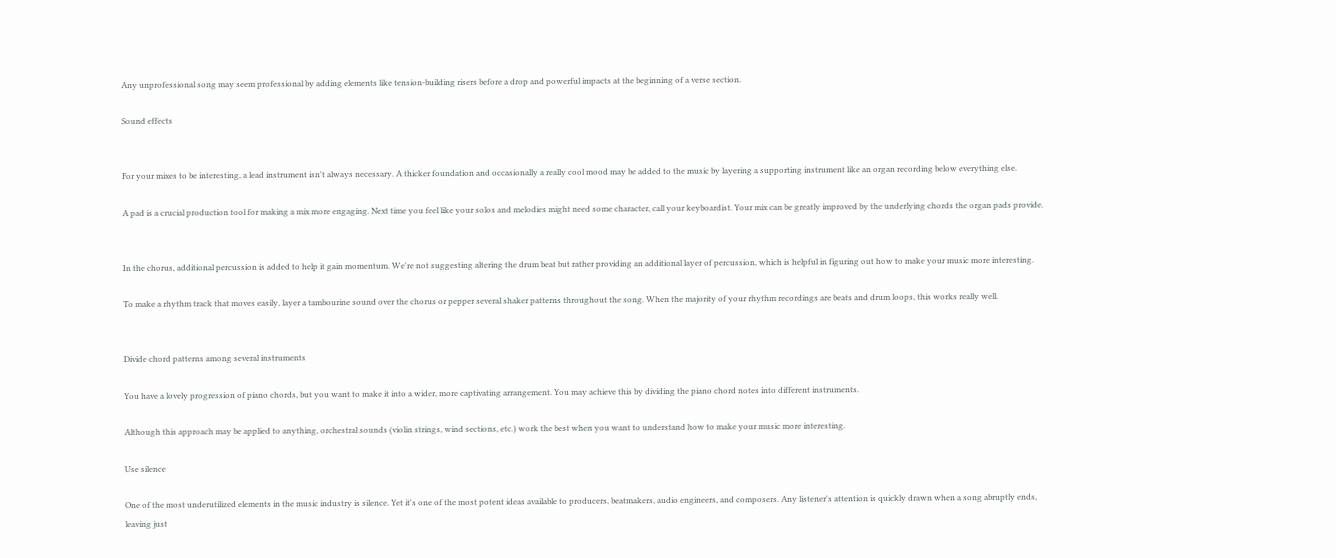Any unprofessional song may seem professional by adding elements like tension-building risers before a drop and powerful impacts at the beginning of a verse section.

Sound effects


For your mixes to be interesting, a lead instrument isn't always necessary. A thicker foundation and occasionally a really cool mood may be added to the music by layering a supporting instrument like an organ recording below everything else.

A pad is a crucial production tool for making a mix more engaging. Next time you feel like your solos and melodies might need some character, call your keyboardist. Your mix can be greatly improved by the underlying chords the organ pads provide.


In the chorus, additional percussion is added to help it gain momentum. We're not suggesting altering the drum beat but rather providing an additional layer of percussion, which is helpful in figuring out how to make your music more interesting.

To make a rhythm track that moves easily, layer a tambourine sound over the chorus or pepper several shaker patterns throughout the song. When the majority of your rhythm recordings are beats and drum loops, this works really well.


Divide chord patterns among several instruments

You have a lovely progression of piano chords, but you want to make it into a wider, more captivating arrangement. You may achieve this by dividing the piano chord notes into different instruments.

Although this approach may be applied to anything, orchestral sounds (violin strings, wind sections, etc.) work the best when you want to understand how to make your music more interesting.

Use silence

One of the most underutilized elements in the music industry is silence. Yet it's one of the most potent ideas available to producers, beatmakers, audio engineers, and composers. Any listener's attention is quickly drawn when a song abruptly ends, leaving just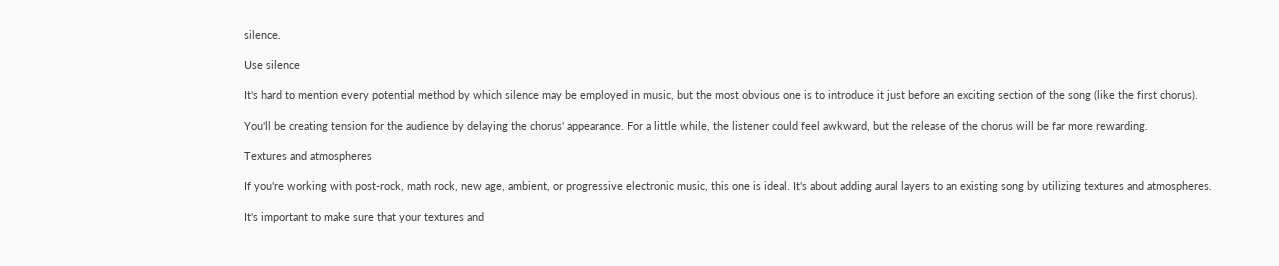silence.

Use silence

It's hard to mention every potential method by which silence may be employed in music, but the most obvious one is to introduce it just before an exciting section of the song (like the first chorus).

You'll be creating tension for the audience by delaying the chorus' appearance. For a little while, the listener could feel awkward, but the release of the chorus will be far more rewarding.

Textures and atmospheres

If you're working with post-rock, math rock, new age, ambient, or progressive electronic music, this one is ideal. It's about adding aural layers to an existing song by utilizing textures and atmospheres.

It's important to make sure that your textures and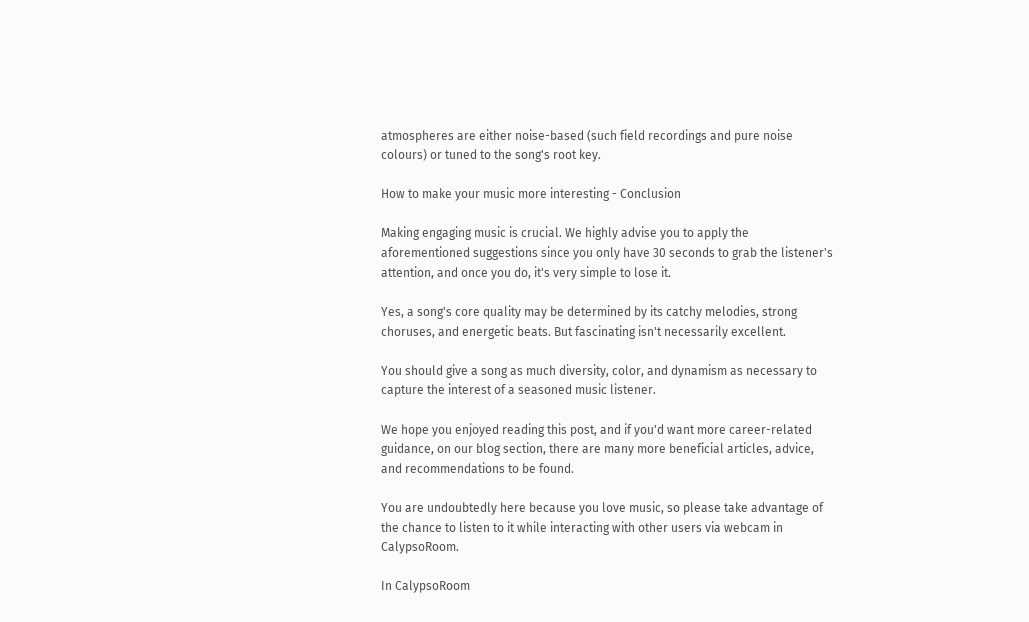atmospheres are either noise-based (such field recordings and pure noise colours) or tuned to the song's root key.

How to make your music more interesting - Conclusion

Making engaging music is crucial. We highly advise you to apply the aforementioned suggestions since you only have 30 seconds to grab the listener's attention, and once you do, it's very simple to lose it.

Yes, a song's core quality may be determined by its catchy melodies, strong choruses, and energetic beats. But fascinating isn't necessarily excellent.

You should give a song as much diversity, color, and dynamism as necessary to capture the interest of a seasoned music listener.

We hope you enjoyed reading this post, and if you'd want more career-related guidance, on our blog section, there are many more beneficial articles, advice, and recommendations to be found.

You are undoubtedly here because you love music, so please take advantage of the chance to listen to it while interacting with other users via webcam in CalypsoRoom.

In CalypsoRoom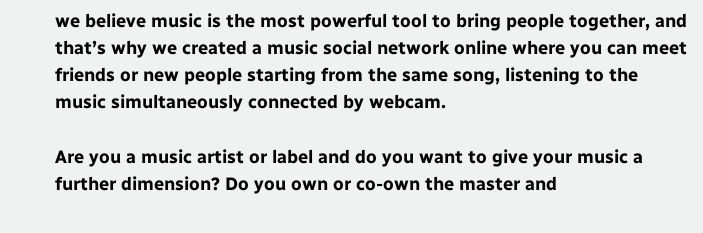we believe music is the most powerful tool to bring people together, and that’s why we created a music social network online where you can meet friends or new people starting from the same song, listening to the music simultaneously connected by webcam.

Are you a music artist or label and do you want to give your music a further dimension? Do you own or co-own the master and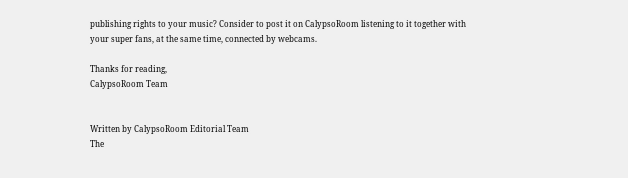publishing rights to your music? Consider to post it on CalypsoRoom listening to it together with your super fans, at the same time, connected by webcams.

Thanks for reading,
CalypsoRoom Team


Written by CalypsoRoom Editorial Team
The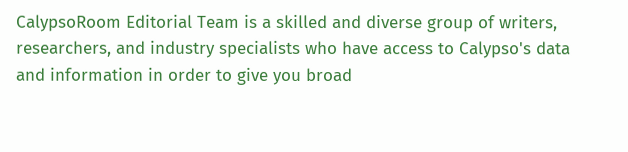CalypsoRoom Editorial Team is a skilled and diverse group of writers, researchers, and industry specialists who have access to Calypso's data and information in order to give you broad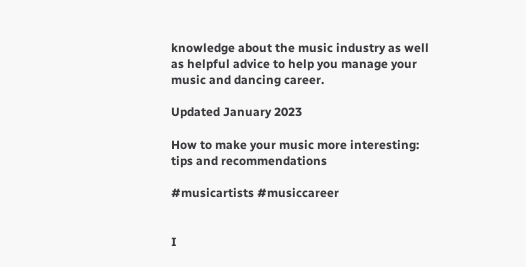knowledge about the music industry as well as helpful advice to help you manage your music and dancing career.

Updated January 2023

How to make your music more interesting: tips and recommendations

#musicartists #musiccareer


I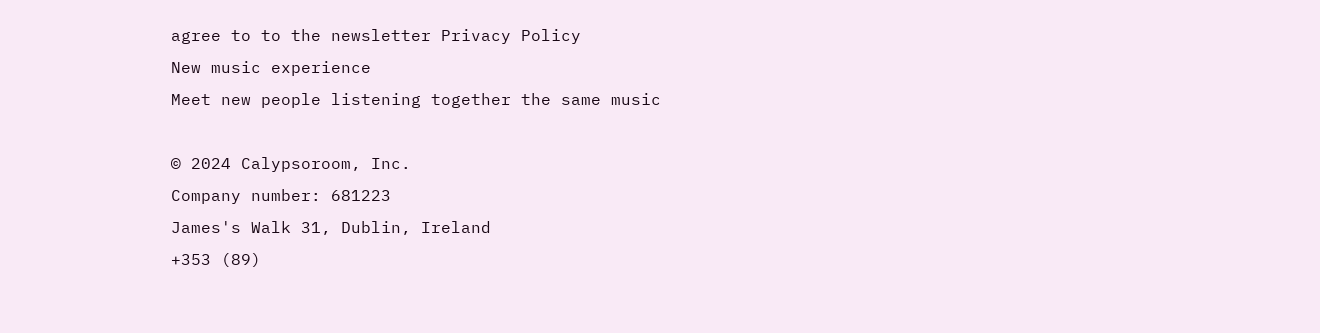agree to to the newsletter Privacy Policy
New music experience
Meet new people listening together the same music

© 2024 Calypsoroom, Inc.
Company number: 681223
James's Walk 31, Dublin, Ireland
+353 (89)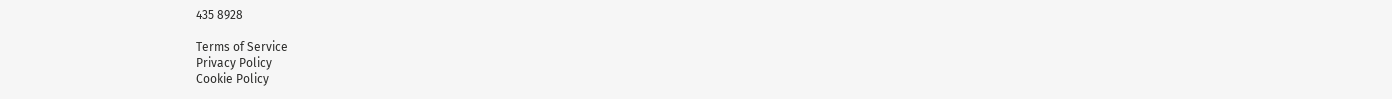435 8928

Terms of Service
Privacy Policy
Cookie Policy